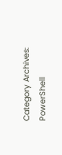Category Archives: PowerShell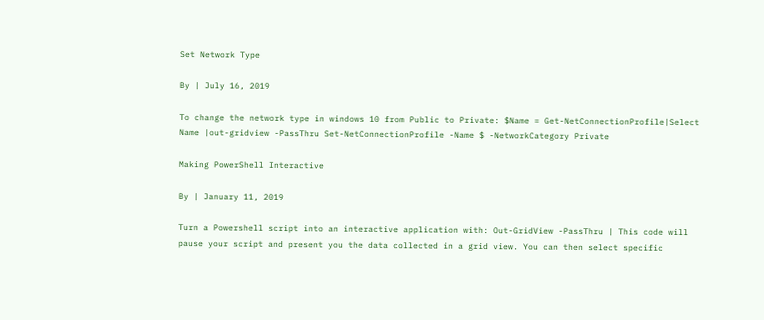Set Network Type

By | July 16, 2019

To change the network type in windows 10 from Public to Private: $Name = Get-NetConnectionProfile|Select Name |out-gridview -PassThru Set-NetConnectionProfile -Name $ -NetworkCategory Private

Making PowerShell Interactive

By | January 11, 2019

Turn a Powershell script into an interactive application with: Out-GridView -PassThru | This code will pause your script and present you the data collected in a grid view. You can then select specific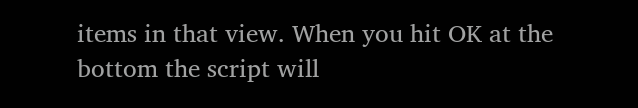items in that view. When you hit OK at the bottom the script will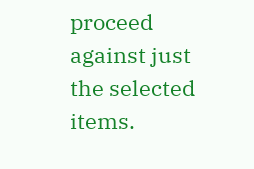proceed against just the selected items.